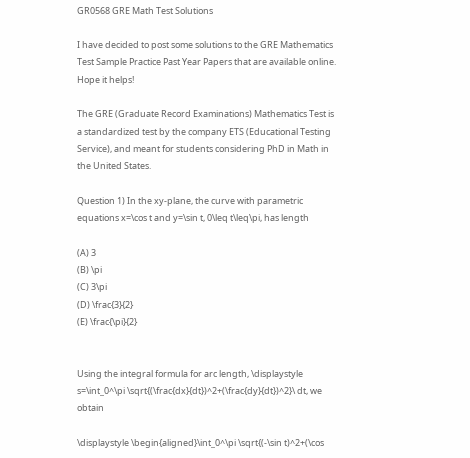GR0568 GRE Math Test Solutions

I have decided to post some solutions to the GRE Mathematics Test Sample Practice Past Year Papers that are available online. Hope it helps!

The GRE (Graduate Record Examinations) Mathematics Test is a standardized test by the company ETS (Educational Testing Service), and meant for students considering PhD in Math in the United States.

Question 1) In the xy-plane, the curve with parametric equations x=\cos t and y=\sin t, 0\leq t\leq\pi, has length

(A) 3
(B) \pi
(C) 3\pi
(D) \frac{3}{2}
(E) \frac{\pi}{2}


Using the integral formula for arc length, \displaystyle s=\int_0^\pi \sqrt{(\frac{dx}{dt})^2+(\frac{dy}{dt})^2}\ dt, we obtain

\displaystyle \begin{aligned}\int_0^\pi \sqrt{(-\sin t)^2+(\cos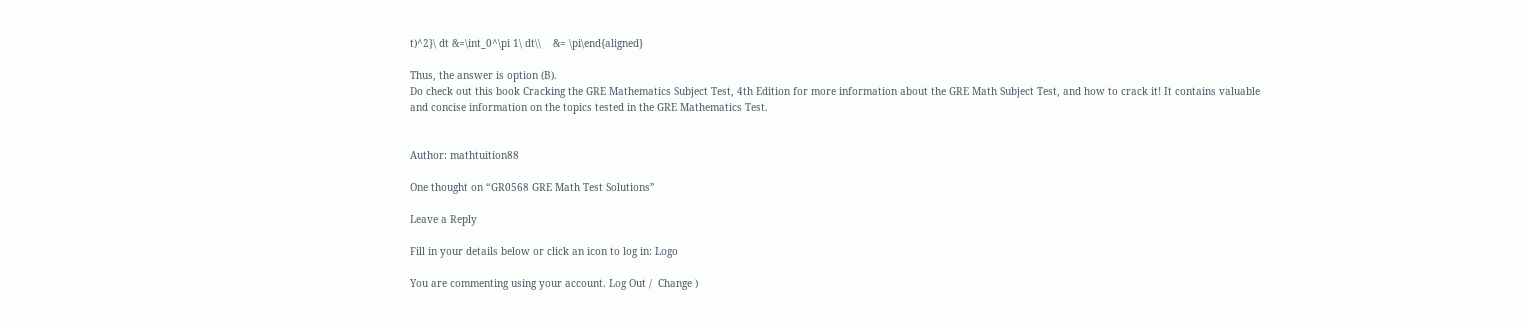t)^2}\ dt &=\int_0^\pi 1\ dt\\    &= \pi\end{aligned}

Thus, the answer is option (B).
Do check out this book Cracking the GRE Mathematics Subject Test, 4th Edition for more information about the GRE Math Subject Test, and how to crack it! It contains valuable and concise information on the topics tested in the GRE Mathematics Test.


Author: mathtuition88

One thought on “GR0568 GRE Math Test Solutions”

Leave a Reply

Fill in your details below or click an icon to log in: Logo

You are commenting using your account. Log Out /  Change )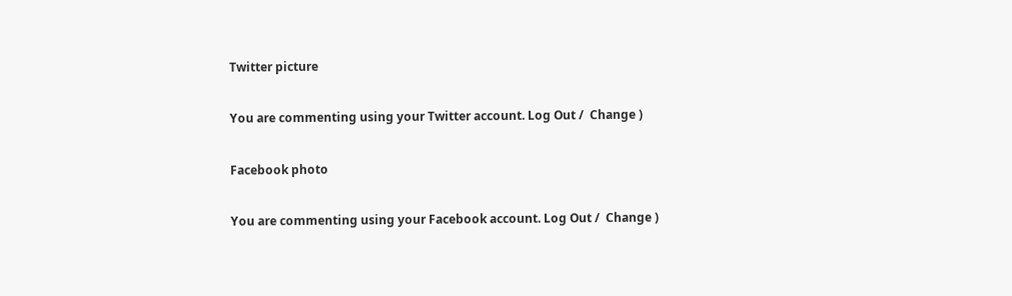Twitter picture

You are commenting using your Twitter account. Log Out /  Change )

Facebook photo

You are commenting using your Facebook account. Log Out /  Change )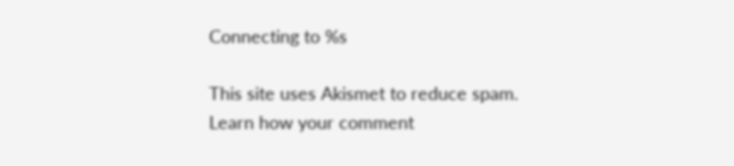Connecting to %s

This site uses Akismet to reduce spam. Learn how your comment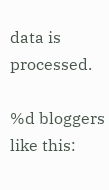data is processed.

%d bloggers like this: